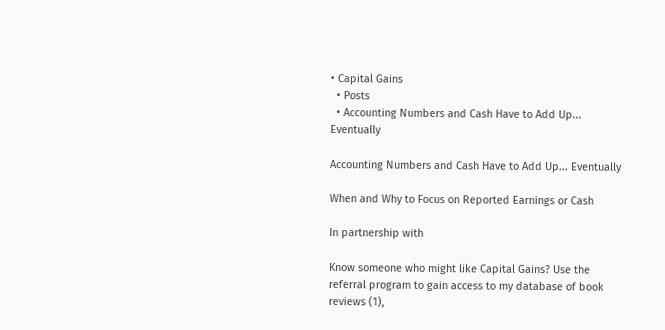• Capital Gains
  • Posts
  • Accounting Numbers and Cash Have to Add Up... Eventually

Accounting Numbers and Cash Have to Add Up... Eventually

When and Why to Focus on Reported Earnings or Cash

In partnership with

Know someone who might like Capital Gains? Use the referral program to gain access to my database of book reviews (1),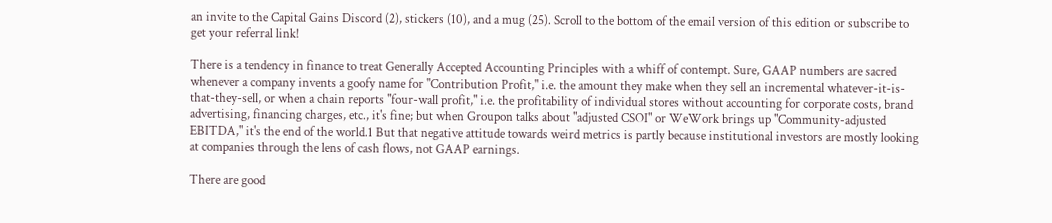an invite to the Capital Gains Discord (2), stickers (10), and a mug (25). Scroll to the bottom of the email version of this edition or subscribe to get your referral link!

There is a tendency in finance to treat Generally Accepted Accounting Principles with a whiff of contempt. Sure, GAAP numbers are sacred whenever a company invents a goofy name for "Contribution Profit," i.e. the amount they make when they sell an incremental whatever-it-is-that-they-sell, or when a chain reports "four-wall profit," i.e. the profitability of individual stores without accounting for corporate costs, brand advertising, financing charges, etc., it's fine; but when Groupon talks about "adjusted CSOI" or WeWork brings up "Community-adjusted EBITDA," it's the end of the world.1 But that negative attitude towards weird metrics is partly because institutional investors are mostly looking at companies through the lens of cash flows, not GAAP earnings.

There are good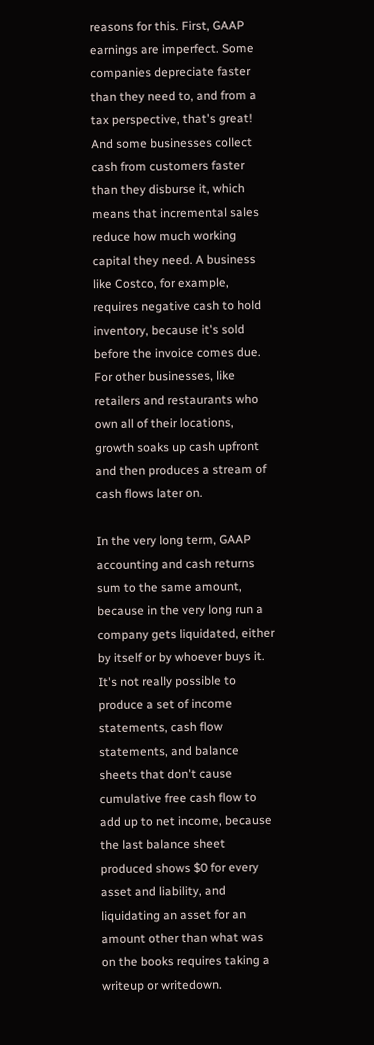reasons for this. First, GAAP earnings are imperfect. Some companies depreciate faster than they need to, and from a tax perspective, that's great! And some businesses collect cash from customers faster than they disburse it, which means that incremental sales reduce how much working capital they need. A business like Costco, for example, requires negative cash to hold inventory, because it's sold before the invoice comes due. For other businesses, like retailers and restaurants who own all of their locations, growth soaks up cash upfront and then produces a stream of cash flows later on.

In the very long term, GAAP accounting and cash returns sum to the same amount, because in the very long run a company gets liquidated, either by itself or by whoever buys it. It's not really possible to produce a set of income statements, cash flow statements, and balance sheets that don't cause cumulative free cash flow to add up to net income, because the last balance sheet produced shows $0 for every asset and liability, and liquidating an asset for an amount other than what was on the books requires taking a writeup or writedown.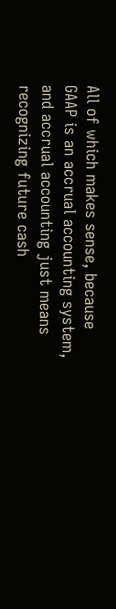All of which makes sense, because GAAP is an accrual accounting system, and accrual accounting just means recognizing future cash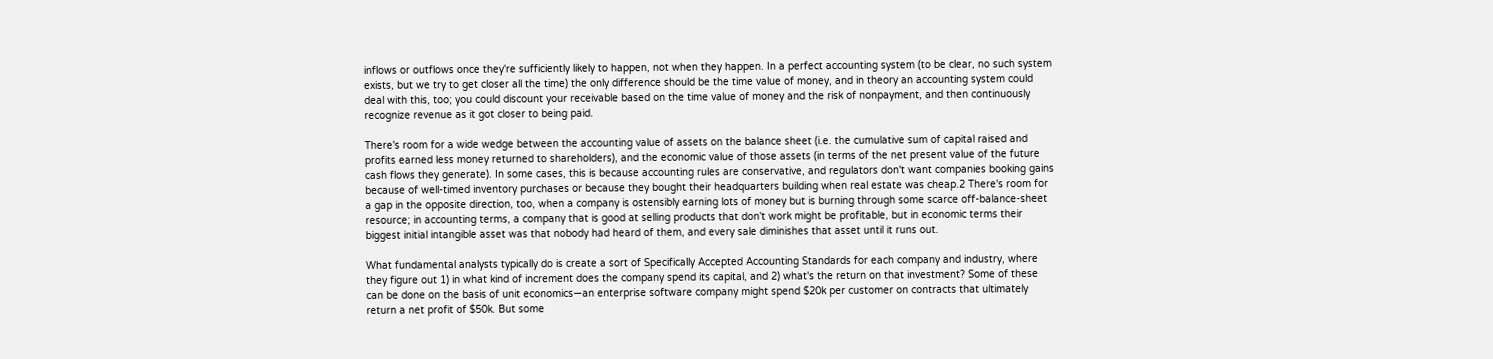inflows or outflows once they're sufficiently likely to happen, not when they happen. In a perfect accounting system (to be clear, no such system exists, but we try to get closer all the time) the only difference should be the time value of money, and in theory an accounting system could deal with this, too; you could discount your receivable based on the time value of money and the risk of nonpayment, and then continuously recognize revenue as it got closer to being paid.

There's room for a wide wedge between the accounting value of assets on the balance sheet (i.e. the cumulative sum of capital raised and profits earned less money returned to shareholders), and the economic value of those assets (in terms of the net present value of the future cash flows they generate). In some cases, this is because accounting rules are conservative, and regulators don't want companies booking gains because of well-timed inventory purchases or because they bought their headquarters building when real estate was cheap.2 There's room for a gap in the opposite direction, too, when a company is ostensibly earning lots of money but is burning through some scarce off-balance-sheet resource; in accounting terms, a company that is good at selling products that don't work might be profitable, but in economic terms their biggest initial intangible asset was that nobody had heard of them, and every sale diminishes that asset until it runs out.

What fundamental analysts typically do is create a sort of Specifically Accepted Accounting Standards for each company and industry, where they figure out 1) in what kind of increment does the company spend its capital, and 2) what's the return on that investment? Some of these can be done on the basis of unit economics—an enterprise software company might spend $20k per customer on contracts that ultimately return a net profit of $50k. But some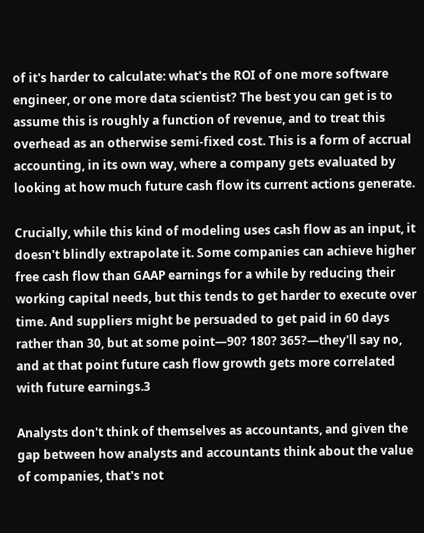of it's harder to calculate: what's the ROI of one more software engineer, or one more data scientist? The best you can get is to assume this is roughly a function of revenue, and to treat this overhead as an otherwise semi-fixed cost. This is a form of accrual accounting, in its own way, where a company gets evaluated by looking at how much future cash flow its current actions generate.

Crucially, while this kind of modeling uses cash flow as an input, it doesn't blindly extrapolate it. Some companies can achieve higher free cash flow than GAAP earnings for a while by reducing their working capital needs, but this tends to get harder to execute over time. And suppliers might be persuaded to get paid in 60 days rather than 30, but at some point—90? 180? 365?—they'll say no, and at that point future cash flow growth gets more correlated with future earnings.3

Analysts don't think of themselves as accountants, and given the gap between how analysts and accountants think about the value of companies, that's not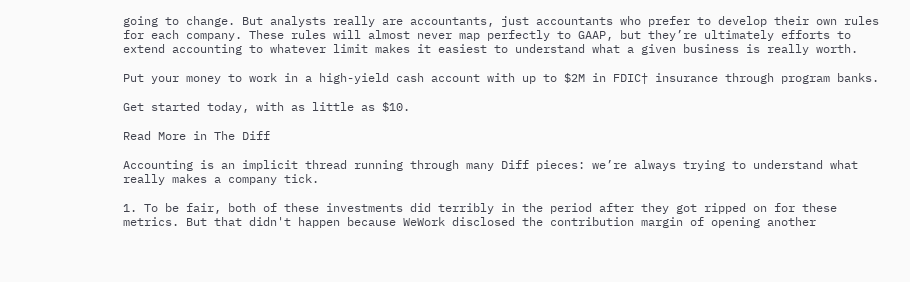going to change. But analysts really are accountants, just accountants who prefer to develop their own rules for each company. These rules will almost never map perfectly to GAAP, but they’re ultimately efforts to extend accounting to whatever limit makes it easiest to understand what a given business is really worth.

Put your money to work in a high-yield cash account with up to $2M in FDIC† insurance through program banks.

Get started today, with as little as $10.

Read More in The Diff

Accounting is an implicit thread running through many Diff pieces: we’re always trying to understand what really makes a company tick.

1. To be fair, both of these investments did terribly in the period after they got ripped on for these metrics. But that didn't happen because WeWork disclosed the contribution margin of opening another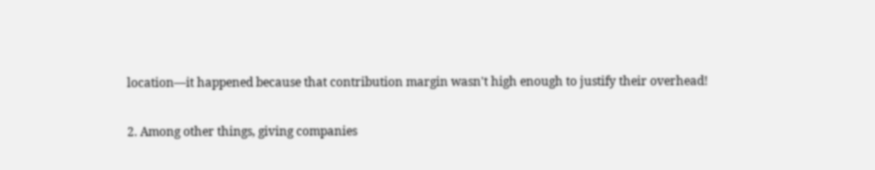location—it happened because that contribution margin wasn't high enough to justify their overhead!

2. Among other things, giving companies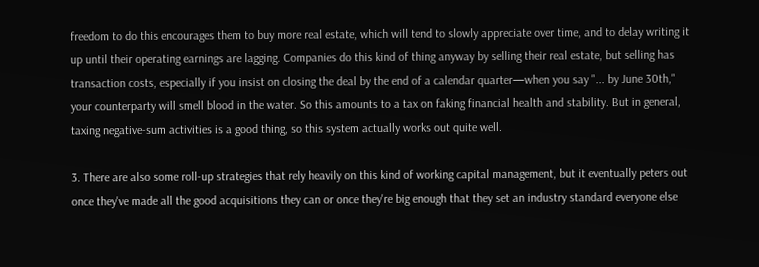freedom to do this encourages them to buy more real estate, which will tend to slowly appreciate over time, and to delay writing it up until their operating earnings are lagging. Companies do this kind of thing anyway by selling their real estate, but selling has transaction costs, especially if you insist on closing the deal by the end of a calendar quarter—when you say "... by June 30th," your counterparty will smell blood in the water. So this amounts to a tax on faking financial health and stability. But in general, taxing negative-sum activities is a good thing, so this system actually works out quite well.

3. There are also some roll-up strategies that rely heavily on this kind of working capital management, but it eventually peters out once they've made all the good acquisitions they can or once they're big enough that they set an industry standard everyone else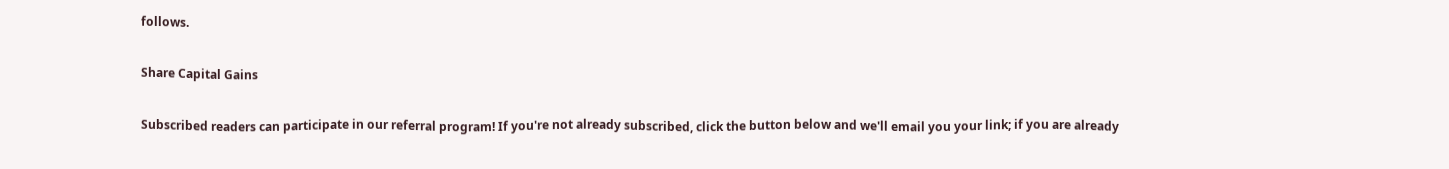follows.

Share Capital Gains

Subscribed readers can participate in our referral program! If you're not already subscribed, click the button below and we'll email you your link; if you are already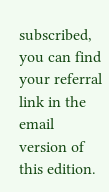subscribed, you can find your referral link in the email version of this edition.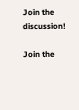Join the discussion!

Join the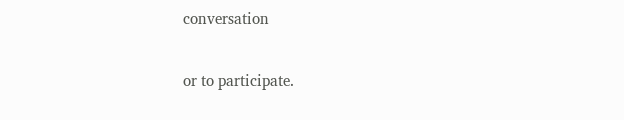conversation

or to participate.